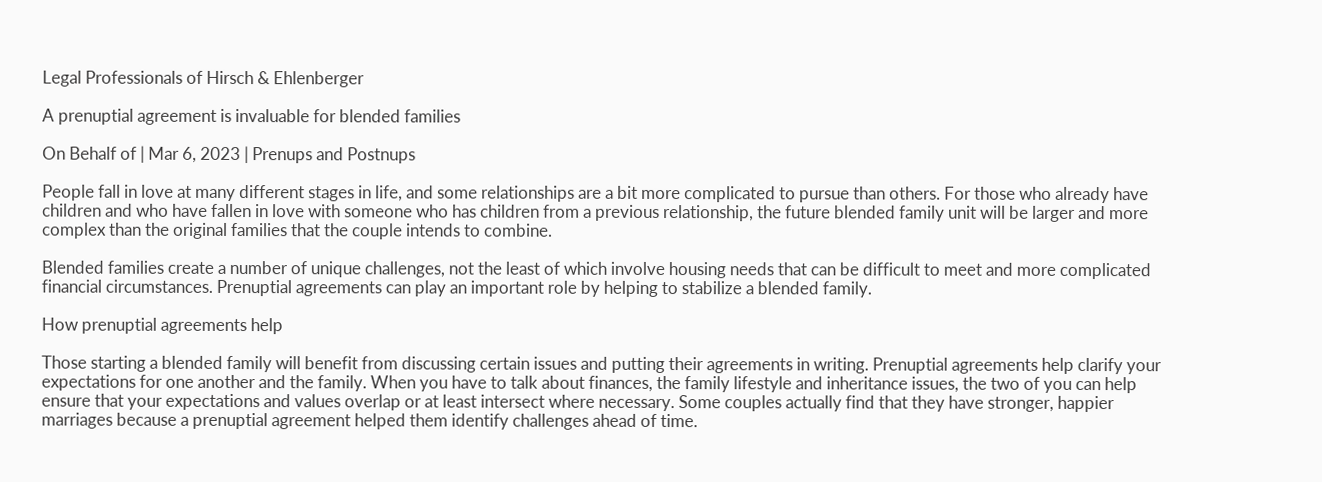Legal Professionals of Hirsch & Ehlenberger

A prenuptial agreement is invaluable for blended families

On Behalf of | Mar 6, 2023 | Prenups and Postnups

People fall in love at many different stages in life, and some relationships are a bit more complicated to pursue than others. For those who already have children and who have fallen in love with someone who has children from a previous relationship, the future blended family unit will be larger and more complex than the original families that the couple intends to combine.

Blended families create a number of unique challenges, not the least of which involve housing needs that can be difficult to meet and more complicated financial circumstances. Prenuptial agreements can play an important role by helping to stabilize a blended family.

How prenuptial agreements help

Those starting a blended family will benefit from discussing certain issues and putting their agreements in writing. Prenuptial agreements help clarify your expectations for one another and the family. When you have to talk about finances, the family lifestyle and inheritance issues, the two of you can help ensure that your expectations and values overlap or at least intersect where necessary. Some couples actually find that they have stronger, happier marriages because a prenuptial agreement helped them identify challenges ahead of time.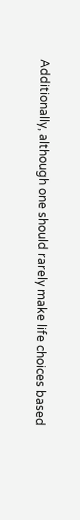Additionally, although one should rarely make life choices based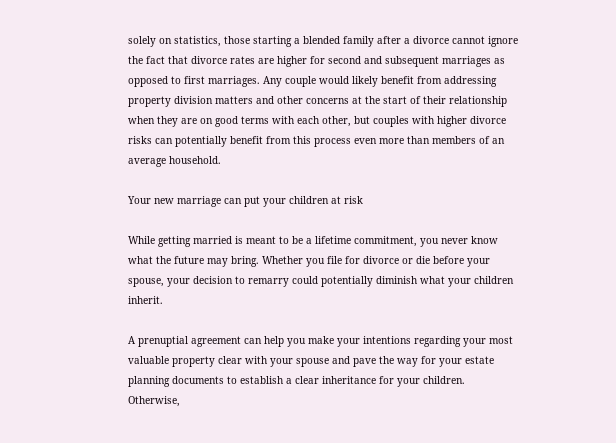solely on statistics, those starting a blended family after a divorce cannot ignore the fact that divorce rates are higher for second and subsequent marriages as opposed to first marriages. Any couple would likely benefit from addressing property division matters and other concerns at the start of their relationship when they are on good terms with each other, but couples with higher divorce risks can potentially benefit from this process even more than members of an average household.

Your new marriage can put your children at risk

While getting married is meant to be a lifetime commitment, you never know what the future may bring. Whether you file for divorce or die before your spouse, your decision to remarry could potentially diminish what your children inherit.

A prenuptial agreement can help you make your intentions regarding your most valuable property clear with your spouse and pave the way for your estate planning documents to establish a clear inheritance for your children. Otherwise,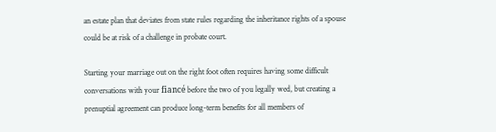an estate plan that deviates from state rules regarding the inheritance rights of a spouse could be at risk of a challenge in probate court.

Starting your marriage out on the right foot often requires having some difficult conversations with your fiancé before the two of you legally wed, but creating a prenuptial agreement can produce long-term benefits for all members of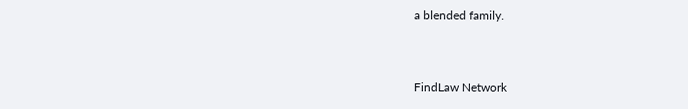a blended family.


FindLaw Network